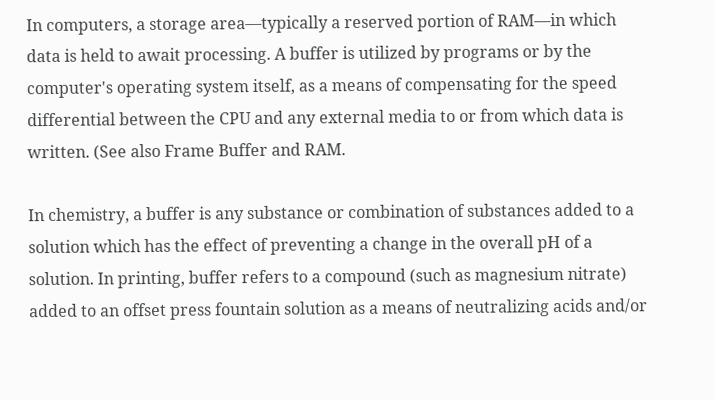In computers, a storage area—typically a reserved portion of RAM—in which data is held to await processing. A buffer is utilized by programs or by the computer's operating system itself, as a means of compensating for the speed differential between the CPU and any external media to or from which data is written. (See also Frame Buffer and RAM.

In chemistry, a buffer is any substance or combination of substances added to a solution which has the effect of preventing a change in the overall pH of a solution. In printing, buffer refers to a compound (such as magnesium nitrate) added to an offset press fountain solution as a means of neutralizing acids and/or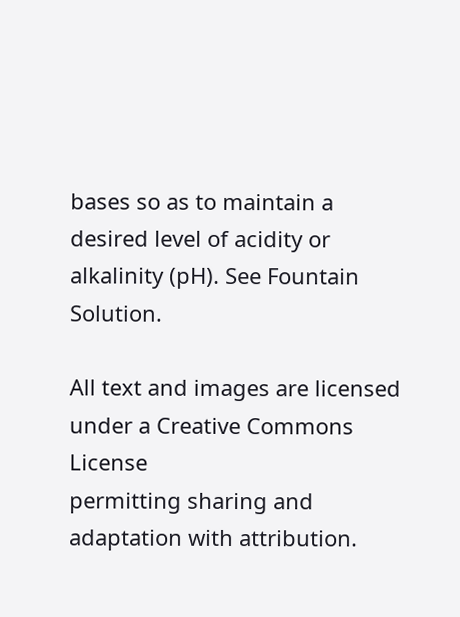bases so as to maintain a desired level of acidity or alkalinity (pH). See Fountain Solution.

All text and images are licensed under a Creative Commons License
permitting sharing and adaptation with attribution.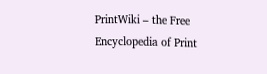PrintWiki – the Free Encyclopedia of Print